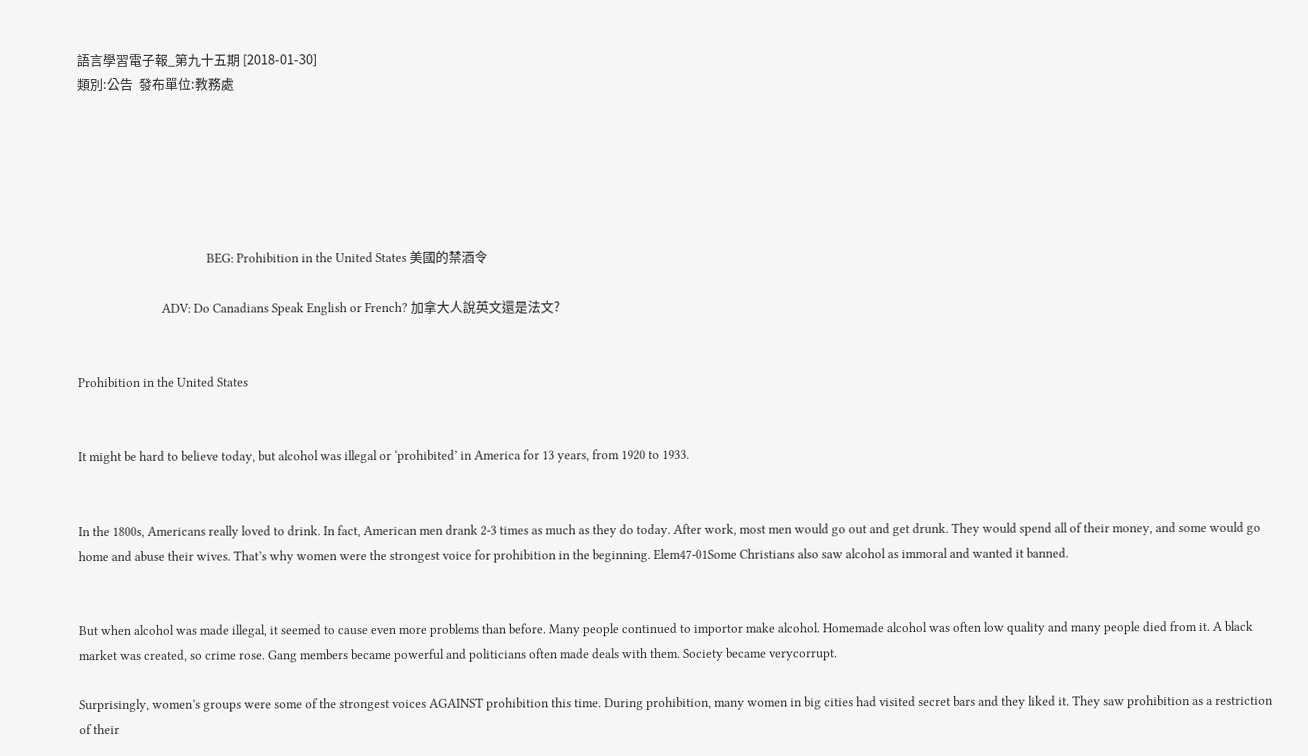語言學習電子報_第九十五期 [2018-01-30]
類別:公告  發布單位:教務處






                                           BEG: Prohibition in the United States 美國的禁酒令

                            ADV: Do Canadians Speak English or French? 加拿大人說英文還是法文?


Prohibition in the United States


It might be hard to believe today, but alcohol was illegal or ‘prohibited’ in America for 13 years, from 1920 to 1933.


In the 1800s, Americans really loved to drink. In fact, American men drank 2-3 times as much as they do today. After work, most men would go out and get drunk. They would spend all of their money, and some would go home and abuse their wives. That’s why women were the strongest voice for prohibition in the beginning. Elem47-01Some Christians also saw alcohol as immoral and wanted it banned.


But when alcohol was made illegal, it seemed to cause even more problems than before. Many people continued to importor make alcohol. Homemade alcohol was often low quality and many people died from it. A black market was created, so crime rose. Gang members became powerful and politicians often made deals with them. Society became verycorrupt.

Surprisingly, women’s groups were some of the strongest voices AGAINST prohibition this time. During prohibition, many women in big cities had visited secret bars and they liked it. They saw prohibition as a restriction of their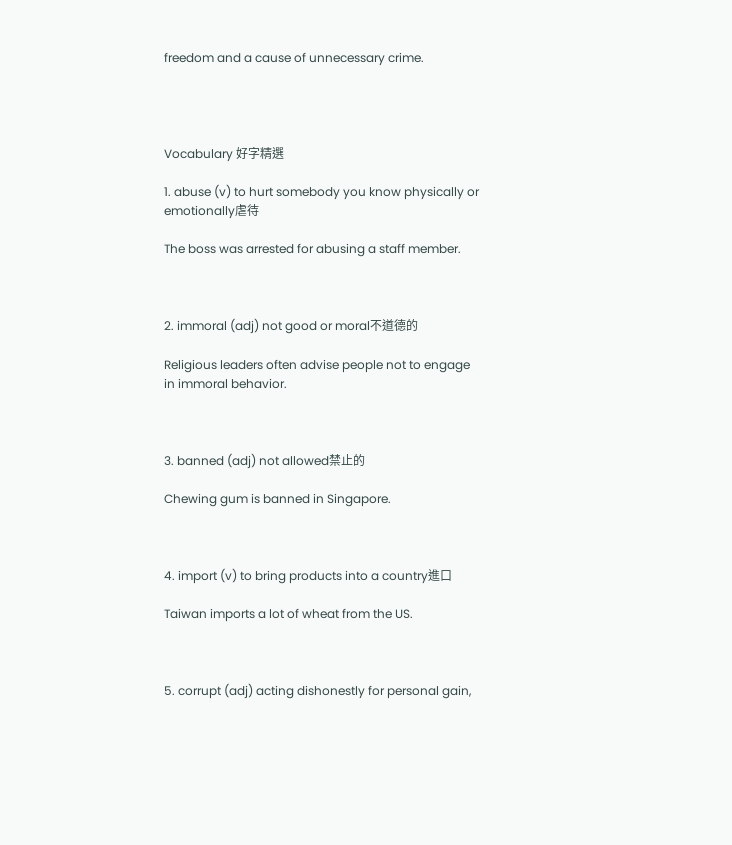freedom and a cause of unnecessary crime.




Vocabulary 好字精選

1. abuse (v) to hurt somebody you know physically or emotionally虐待

The boss was arrested for abusing a staff member.



2. immoral (adj) not good or moral不道德的

Religious leaders often advise people not to engage in immoral behavior.



3. banned (adj) not allowed禁止的

Chewing gum is banned in Singapore.



4. import (v) to bring products into a country進口

Taiwan imports a lot of wheat from the US.



5. corrupt (adj) acting dishonestly for personal gain,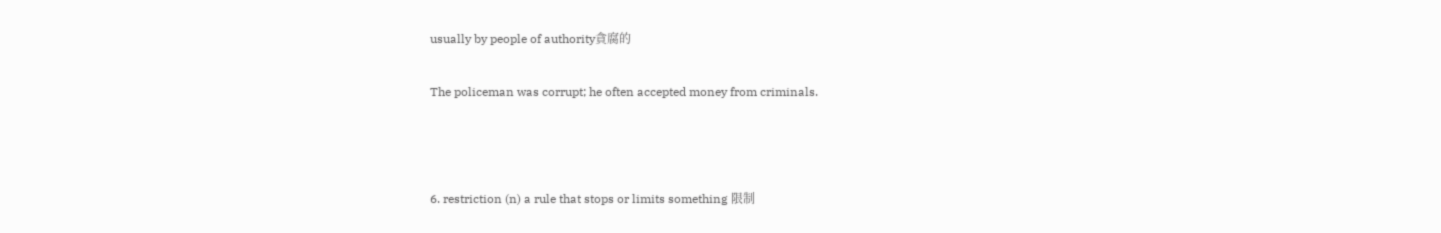usually by people of authority貪腐的

The policeman was corrupt; he often accepted money from criminals.



6. restriction (n) a rule that stops or limits something 限制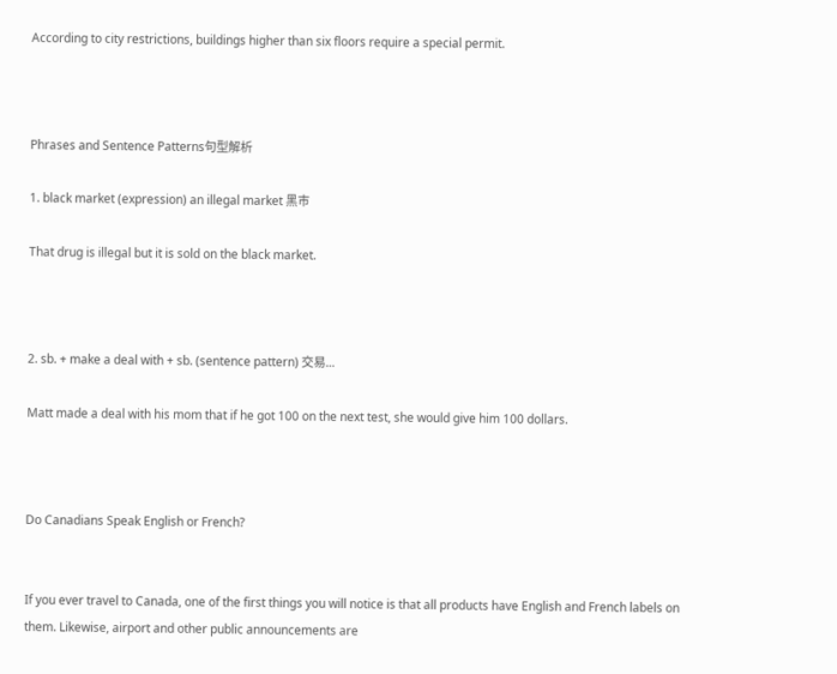According to city restrictions, buildings higher than six floors require a special permit.



Phrases and Sentence Patterns句型解析

1. black market (expression) an illegal market 黑市

That drug is illegal but it is sold on the black market.



2. sb. + make a deal with + sb. (sentence pattern) 交易...

Matt made a deal with his mom that if he got 100 on the next test, she would give him 100 dollars.



Do Canadians Speak English or French?


If you ever travel to Canada, one of the first things you will notice is that all products have English and French labels on them. Likewise, airport and other public announcements are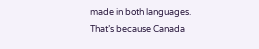made in both languages. That’s because Canada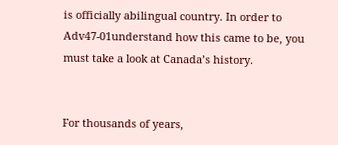is officially abilingual country. In order to Adv47-01understand how this came to be, you must take a look at Canada’s history.


For thousands of years,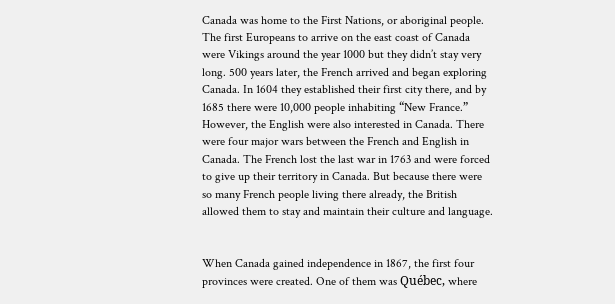Canada was home to the First Nations, or aboriginal people. The first Europeans to arrive on the east coast of Canada were Vikings around the year 1000 but they didn’t stay very long. 500 years later, the French arrived and began exploring Canada. In 1604 they established their first city there, and by 1685 there were 10,000 people inhabiting “New France.” However, the English were also interested in Canada. There were four major wars between the French and English in Canada. The French lost the last war in 1763 and were forced to give up their territory in Canada. But because there were so many French people living there already, the British allowed them to stay and maintain their culture and language.


When Canada gained independence in 1867, the first four provinces were created. One of them was Québec, where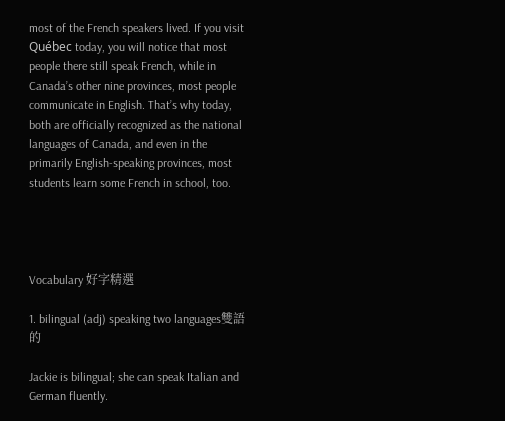most of the French speakers lived. If you visit Québec today, you will notice that most people there still speak French, while in Canada’s other nine provinces, most people communicate in English. That’s why today, both are officially recognized as the national languages of Canada, and even in the primarily English-speaking provinces, most students learn some French in school, too.




Vocabulary 好字精選

1. bilingual (adj) speaking two languages雙語的

Jackie is bilingual; she can speak Italian and German fluently.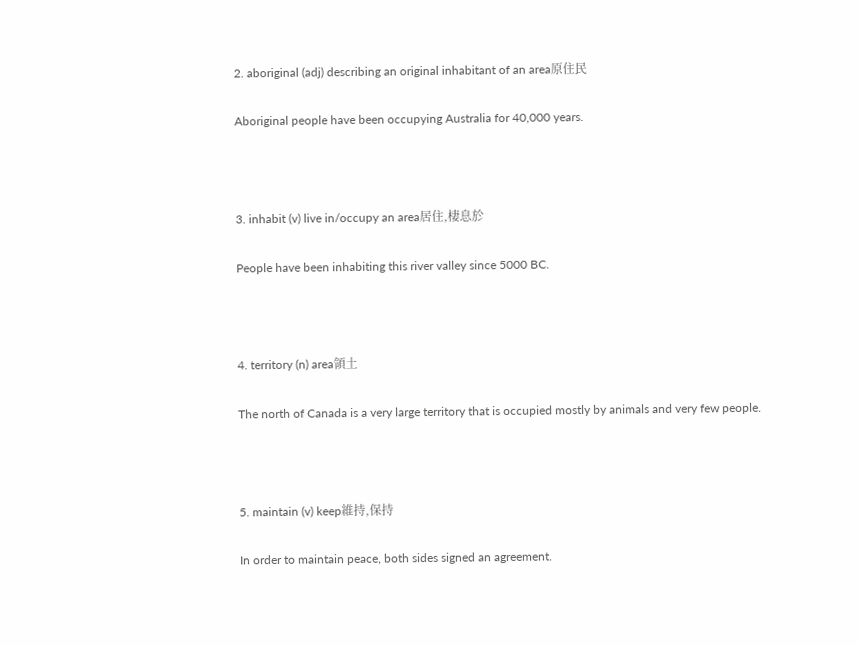2. aboriginal (adj) describing an original inhabitant of an area原住民

Aboriginal people have been occupying Australia for 40,000 years.



3. inhabit (v) live in/occupy an area居住,棲息於

People have been inhabiting this river valley since 5000 BC.



4. territory (n) area領土

The north of Canada is a very large territory that is occupied mostly by animals and very few people.



5. maintain (v) keep維持,保持

In order to maintain peace, both sides signed an agreement.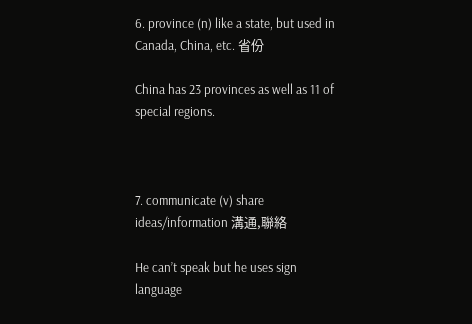6. province (n) like a state, but used in Canada, China, etc. 省份

China has 23 provinces as well as 11 of special regions.



7. communicate (v) share ideas/information 溝通,聯絡

He can’t speak but he uses sign language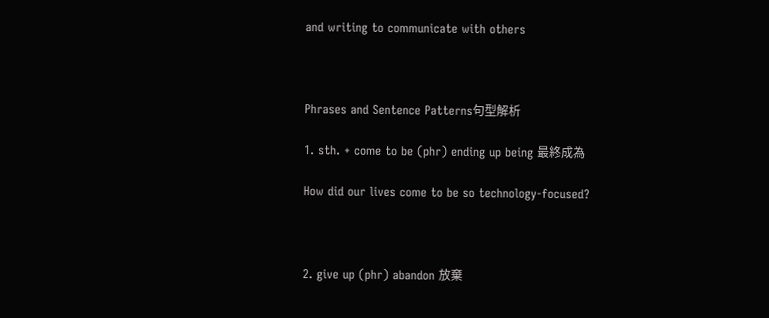and writing to communicate with others



Phrases and Sentence Patterns句型解析

1. sth. + come to be (phr) ending up being 最終成為

How did our lives come to be so technology-focused?



2. give up (phr) abandon 放棄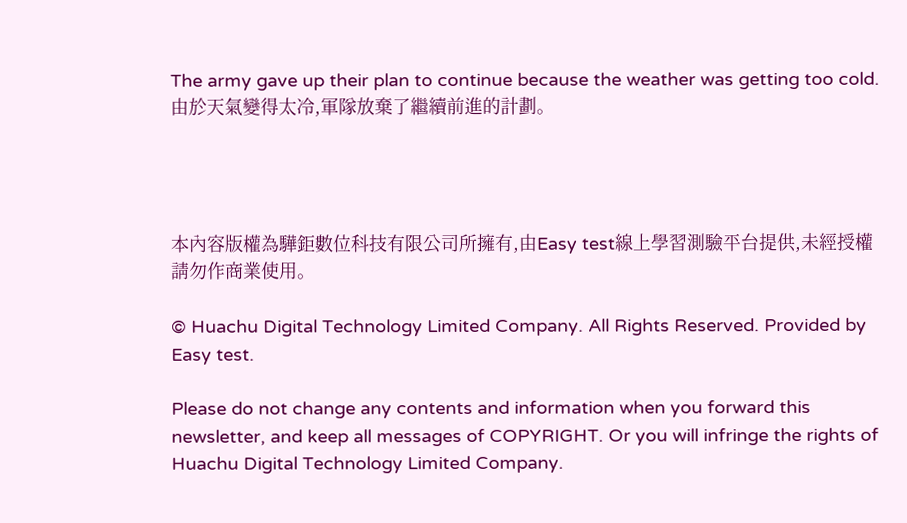The army gave up their plan to continue because the weather was getting too cold. 由於天氣變得太冷,軍隊放棄了繼續前進的計劃。




本內容版權為驊鉅數位科技有限公司所擁有,由Easy test線上學習測驗平台提供,未經授權請勿作商業使用。

© Huachu Digital Technology Limited Company. All Rights Reserved. Provided by Easy test.

Please do not change any contents and information when you forward this newsletter, and keep all messages of COPYRIGHT. Or you will infringe the rights of Huachu Digital Technology Limited Company.